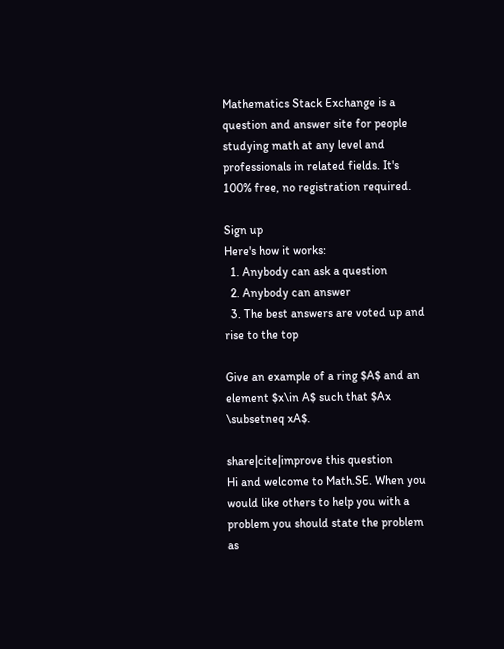Mathematics Stack Exchange is a question and answer site for people studying math at any level and professionals in related fields. It's 100% free, no registration required.

Sign up
Here's how it works:
  1. Anybody can ask a question
  2. Anybody can answer
  3. The best answers are voted up and rise to the top

Give an example of a ring $A$ and an element $x\in A$ such that $Ax \subsetneq xA$.

share|cite|improve this question
Hi and welcome to Math.SE. When you would like others to help you with a problem you should state the problem as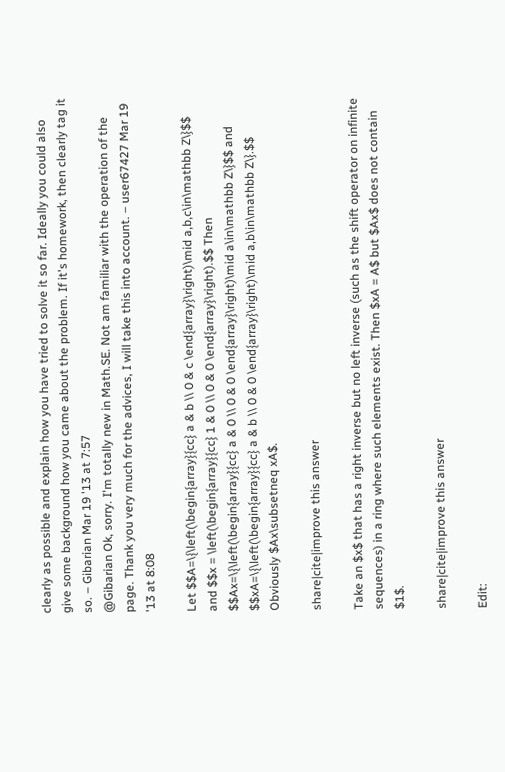clearly as possible and explain how you have tried to solve it so far. Ideally you could also give some background how you came about the problem. If it's homework, then clearly tag it so. – Gibarian Mar 19 '13 at 7:57
@Gibarian Ok, sorry. I'm totally new in Math.SE. Not am familiar with the operation of the page. Thank you very much for the advices, I will take this into account. – user67427 Mar 19 '13 at 8:08

Let $$A=\{\left(\begin{array}{cc} a & b \\ 0 & c \end{array}\right)\mid a,b,c\in\mathbb Z\}$$ and $$x = \left(\begin{array}{cc} 1 & 0 \\ 0 & 0 \end{array}\right).$$ Then $$Ax=\{\left(\begin{array}{cc} a & 0 \\ 0 & 0 \end{array}\right)\mid a\in\mathbb Z\}$$ and $$xA=\{\left(\begin{array}{cc} a & b \\ 0 & 0 \end{array}\right)\mid a,b\in\mathbb Z\}.$$ Obviously $Ax\subsetneq xA$.

share|cite|improve this answer

Take an $x$ that has a right inverse but no left inverse (such as the shift operator on infinite sequences) in a ring where such elements exist. Then $xA = A$ but $Ax$ does not contain $1$.

share|cite|improve this answer

Edit: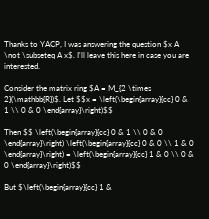Thanks to YACP, I was answering the question $x A \not \subseteq A x$. I'll leave this here in case you are interested.

Consider the matrix ring $A = M_{2 \times 2}(\mathbb{R})$. Let $$x = \left(\begin{array}{cc} 0 & 1 \\ 0 & 0 \end{array}\right)$$

Then $$ \left(\begin{array}{cc} 0 & 1 \\ 0 & 0 \end{array}\right) \left(\begin{array}{cc} 0 & 0 \\ 1 & 0 \end{array}\right) = \left(\begin{array}{cc} 1 & 0 \\ 0 & 0 \end{array}\right)$$

But $\left(\begin{array}{cc} 1 &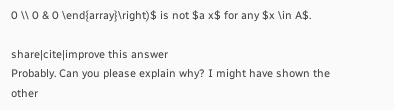0 \\ 0 & 0 \end{array}\right)$ is not $a x$ for any $x \in A$.

share|cite|improve this answer
Probably. Can you please explain why? I might have shown the other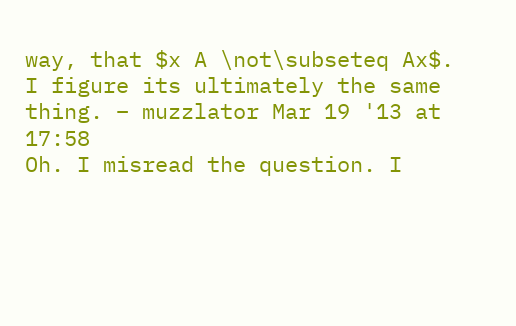way, that $x A \not\subseteq Ax$. I figure its ultimately the same thing. – muzzlator Mar 19 '13 at 17:58
Oh. I misread the question. I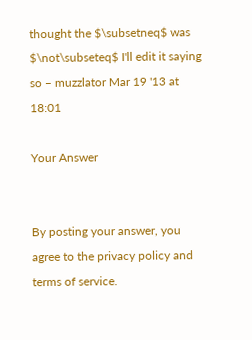thought the $\subsetneq$ was $\not\subseteq$ I'll edit it saying so – muzzlator Mar 19 '13 at 18:01

Your Answer


By posting your answer, you agree to the privacy policy and terms of service.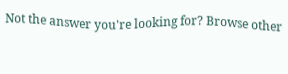Not the answer you're looking for? Browse other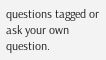questions tagged or ask your own question.